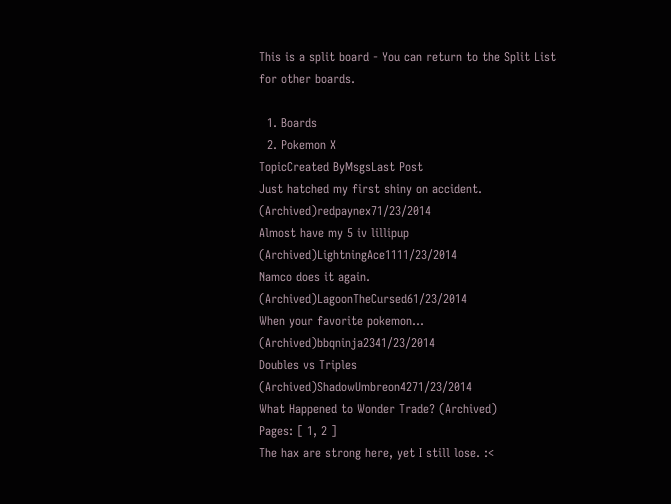This is a split board - You can return to the Split List for other boards.

  1. Boards
  2. Pokemon X
TopicCreated ByMsgsLast Post
Just hatched my first shiny on accident. (Archived)redpaynex71/23/2014
Almost have my 5 iv lillipup (Archived)LightningAce1111/23/2014
Namco does it again. (Archived)LagoonTheCursed61/23/2014
When your favorite pokemon... (Archived)bbqninja2341/23/2014
Doubles vs Triples (Archived)ShadowUmbreon4271/23/2014
What Happened to Wonder Trade? (Archived)
Pages: [ 1, 2 ]
The hax are strong here, yet I still lose. :<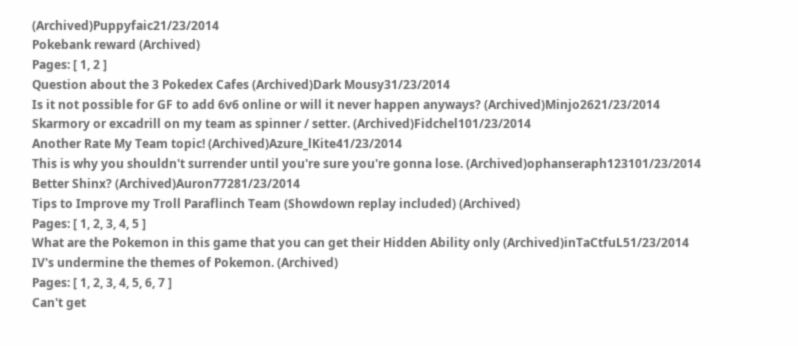(Archived)Puppyfaic21/23/2014
Pokebank reward (Archived)
Pages: [ 1, 2 ]
Question about the 3 Pokedex Cafes (Archived)Dark Mousy31/23/2014
Is it not possible for GF to add 6v6 online or will it never happen anyways? (Archived)Minjo2621/23/2014
Skarmory or excadrill on my team as spinner / setter. (Archived)Fidchel101/23/2014
Another Rate My Team topic! (Archived)Azure_lKite41/23/2014
This is why you shouldn't surrender until you're sure you're gonna lose. (Archived)ophanseraph123101/23/2014
Better Shinx? (Archived)Auron77281/23/2014
Tips to Improve my Troll Paraflinch Team (Showdown replay included) (Archived)
Pages: [ 1, 2, 3, 4, 5 ]
What are the Pokemon in this game that you can get their Hidden Ability only (Archived)inTaCtfuL51/23/2014
IV's undermine the themes of Pokemon. (Archived)
Pages: [ 1, 2, 3, 4, 5, 6, 7 ]
Can't get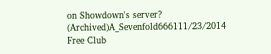on Showdown's server? (Archived)A_Sevenfold666111/23/2014
Free Club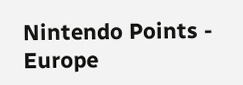Nintendo Points - Europe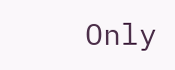Only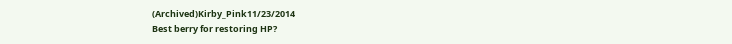(Archived)Kirby_Pink11/23/2014
Best berry for restoring HP?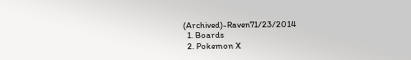(Archived)-Raven71/23/2014
  1. Boards
  2. Pokemon X